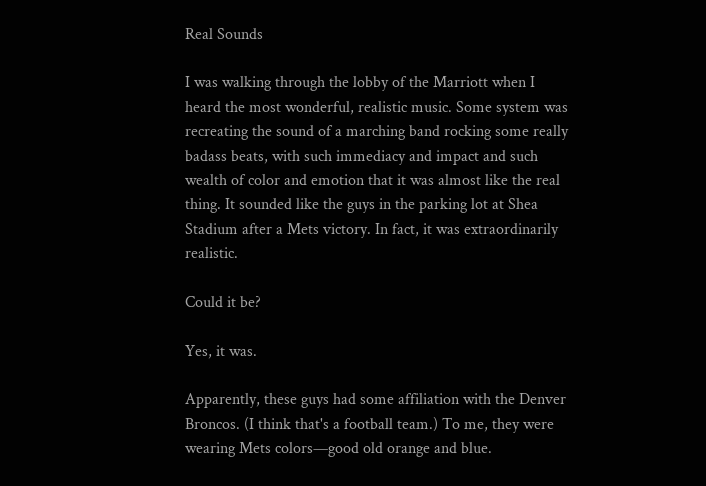Real Sounds

I was walking through the lobby of the Marriott when I heard the most wonderful, realistic music. Some system was recreating the sound of a marching band rocking some really badass beats, with such immediacy and impact and such wealth of color and emotion that it was almost like the real thing. It sounded like the guys in the parking lot at Shea Stadium after a Mets victory. In fact, it was extraordinarily realistic.

Could it be?

Yes, it was.

Apparently, these guys had some affiliation with the Denver Broncos. (I think that's a football team.) To me, they were wearing Mets colors—good old orange and blue.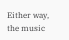Either way, the music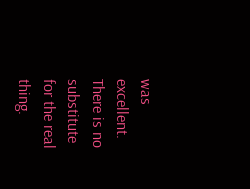was excellent. There is no substitute for the real thing.